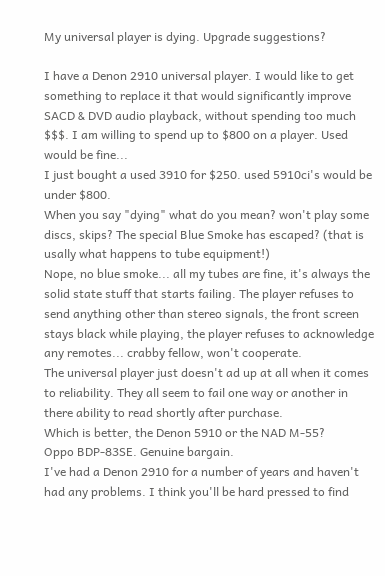My universal player is dying. Upgrade suggestions?

I have a Denon 2910 universal player. I would like to get something to replace it that would significantly improve SACD & DVD audio playback, without spending too much $$$. I am willing to spend up to $800 on a player. Used would be fine...
I just bought a used 3910 for $250. used 5910ci's would be under $800.
When you say "dying" what do you mean? won't play some discs, skips? The special Blue Smoke has escaped? (that is usally what happens to tube equipment!)
Nope, no blue smoke... all my tubes are fine, it's always the solid state stuff that starts failing. The player refuses to send anything other than stereo signals, the front screen stays black while playing, the player refuses to acknowledge any remotes... crabby fellow, won't cooperate.
The universal player just doesn't ad up at all when it comes to reliability. They all seem to fail one way or another in there ability to read shortly after purchase.
Which is better, the Denon 5910 or the NAD M-55?
Oppo BDP-83SE. Genuine bargain.
I've had a Denon 2910 for a number of years and haven't had any problems. I think you'll be hard pressed to find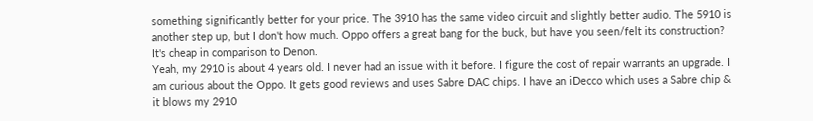something significantly better for your price. The 3910 has the same video circuit and slightly better audio. The 5910 is another step up, but I don't how much. Oppo offers a great bang for the buck, but have you seen/felt its construction? It's cheap in comparison to Denon.
Yeah, my 2910 is about 4 years old. I never had an issue with it before. I figure the cost of repair warrants an upgrade. I am curious about the Oppo. It gets good reviews and uses Sabre DAC chips. I have an iDecco which uses a Sabre chip & it blows my 2910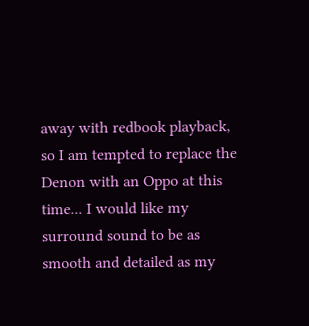away with redbook playback, so I am tempted to replace the Denon with an Oppo at this time... I would like my surround sound to be as smooth and detailed as my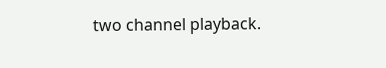two channel playback.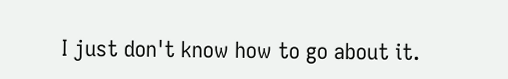I just don't know how to go about it.